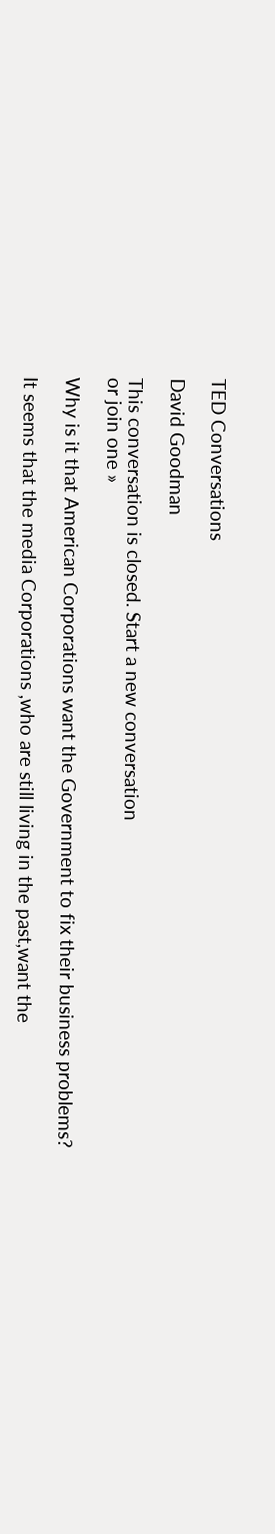TED Conversations

David Goodman

This conversation is closed. Start a new conversation
or join one »

Why is it that American Corporations want the Government to fix their business problems?

It seems that the media Corporations ,who are still living in the past,want the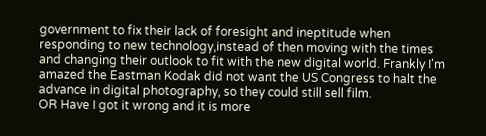government to fix their lack of foresight and ineptitude when responding to new technology,instead of then moving with the times and changing their outlook to fit with the new digital world. Frankly I'm amazed the Eastman Kodak did not want the US Congress to halt the advance in digital photography, so they could still sell film.
OR Have I got it wrong and it is more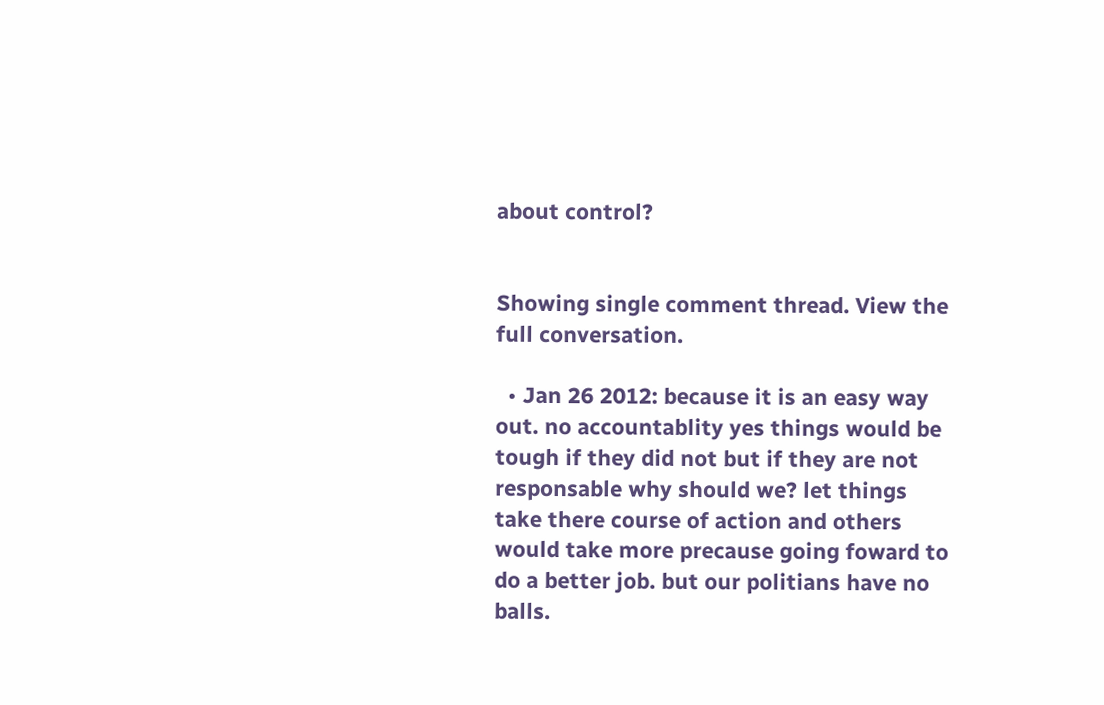about control?


Showing single comment thread. View the full conversation.

  • Jan 26 2012: because it is an easy way out. no accountablity yes things would be tough if they did not but if they are not responsable why should we? let things take there course of action and others would take more precause going foward to do a better job. but our politians have no balls.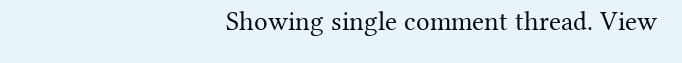Showing single comment thread. View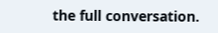the full conversation.